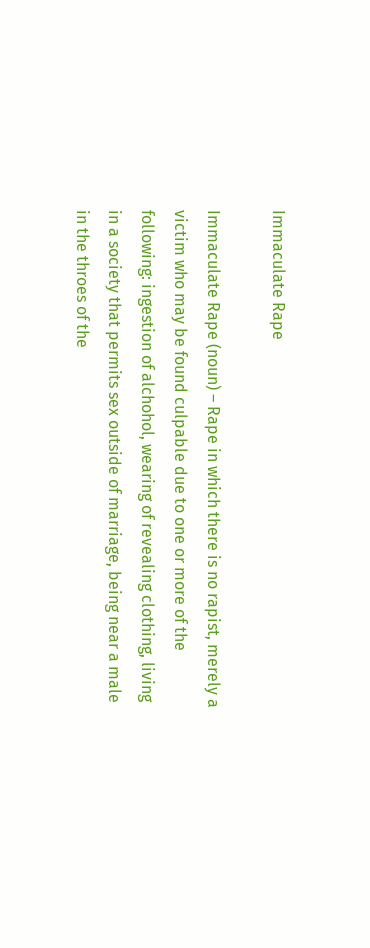Immaculate Rape

Immaculate Rape (noun) – Rape in which there is no rapist, merely a victim who may be found culpable due to one or more of the following: ingestion of alchohol, wearing of revealing clothing, living in a society that permits sex outside of marriage, being near a male in the throes of the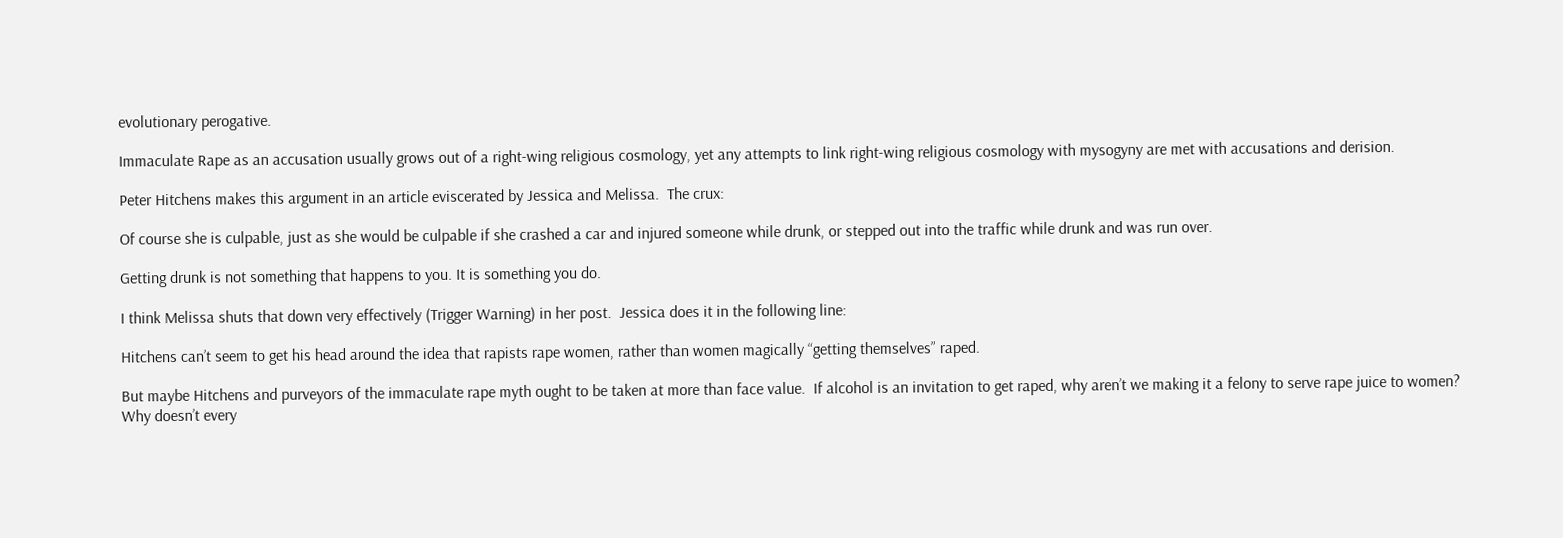evolutionary perogative.

Immaculate Rape as an accusation usually grows out of a right-wing religious cosmology, yet any attempts to link right-wing religious cosmology with mysogyny are met with accusations and derision.

Peter Hitchens makes this argument in an article eviscerated by Jessica and Melissa.  The crux:

Of course she is culpable, just as she would be culpable if she crashed a car and injured someone while drunk, or stepped out into the traffic while drunk and was run over.

Getting drunk is not something that happens to you. It is something you do.

I think Melissa shuts that down very effectively (Trigger Warning) in her post.  Jessica does it in the following line:

Hitchens can’t seem to get his head around the idea that rapists rape women, rather than women magically “getting themselves” raped.

But maybe Hitchens and purveyors of the immaculate rape myth ought to be taken at more than face value.  If alcohol is an invitation to get raped, why aren’t we making it a felony to serve rape juice to women?  Why doesn’t every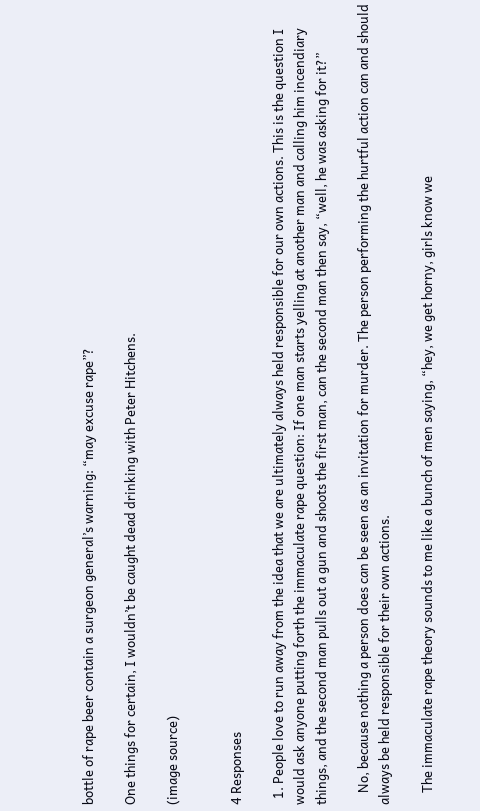bottle of rape beer contain a surgeon general’s warning: “may excuse rape”?

One things for certain, I wouldn’t be caught dead drinking with Peter Hitchens.

(image source)


4 Responses

  1. People love to run away from the idea that we are ultimately always held responsible for our own actions. This is the question I would ask anyone putting forth the immaculate rape question: If one man starts yelling at another man and calling him incendiary things, and the second man pulls out a gun and shoots the first man, can the second man then say, “well, he was asking for it?”

    No, because nothing a person does can be seen as an invitation for murder. The person performing the hurtful action can and should always be held responsible for their own actions.

    The immaculate rape theory sounds to me like a bunch of men saying, “hey, we get horny, girls know we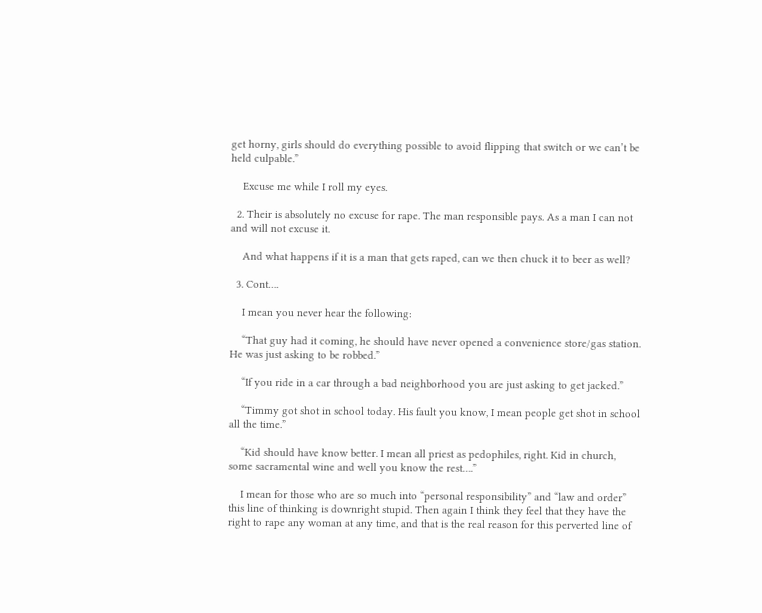get horny, girls should do everything possible to avoid flipping that switch or we can’t be held culpable.”

    Excuse me while I roll my eyes.

  2. Their is absolutely no excuse for rape. The man responsible pays. As a man I can not and will not excuse it.

    And what happens if it is a man that gets raped, can we then chuck it to beer as well?

  3. Cont….

    I mean you never hear the following:

    “That guy had it coming, he should have never opened a convenience store/gas station. He was just asking to be robbed.”

    “If you ride in a car through a bad neighborhood you are just asking to get jacked.”

    “Timmy got shot in school today. His fault you know, I mean people get shot in school all the time.”

    “Kid should have know better. I mean all priest as pedophiles, right. Kid in church, some sacramental wine and well you know the rest….”

    I mean for those who are so much into “personal responsibility” and “law and order” this line of thinking is downright stupid. Then again I think they feel that they have the right to rape any woman at any time, and that is the real reason for this perverted line of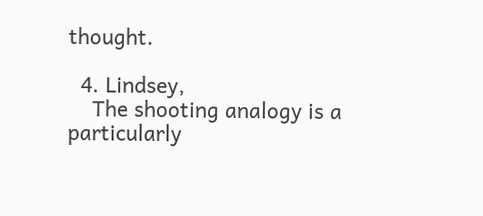thought.

  4. Lindsey,
    The shooting analogy is a particularly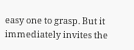easy one to grasp. But it immediately invites the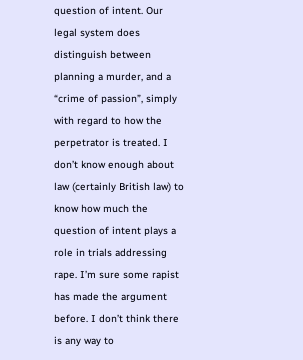question of intent. Our legal system does distinguish between planning a murder, and a “crime of passion”, simply with regard to how the perpetrator is treated. I don’t know enough about law (certainly British law) to know how much the question of intent plays a role in trials addressing rape. I’m sure some rapist has made the argument before. I don’t think there is any way to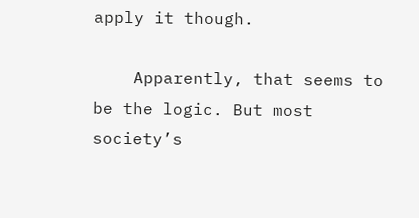apply it though.

    Apparently, that seems to be the logic. But most society’s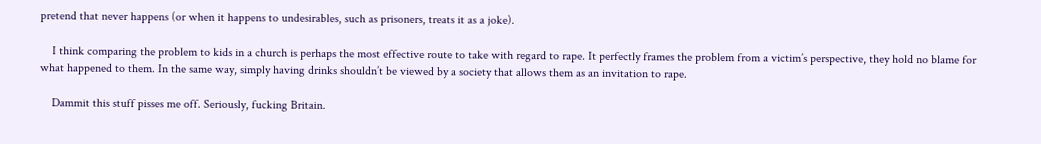pretend that never happens (or when it happens to undesirables, such as prisoners, treats it as a joke).

    I think comparing the problem to kids in a church is perhaps the most effective route to take with regard to rape. It perfectly frames the problem from a victim’s perspective, they hold no blame for what happened to them. In the same way, simply having drinks shouldn’t be viewed by a society that allows them as an invitation to rape.

    Dammit this stuff pisses me off. Seriously, fucking Britain.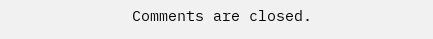Comments are closed.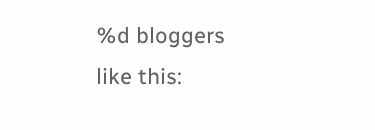%d bloggers like this: